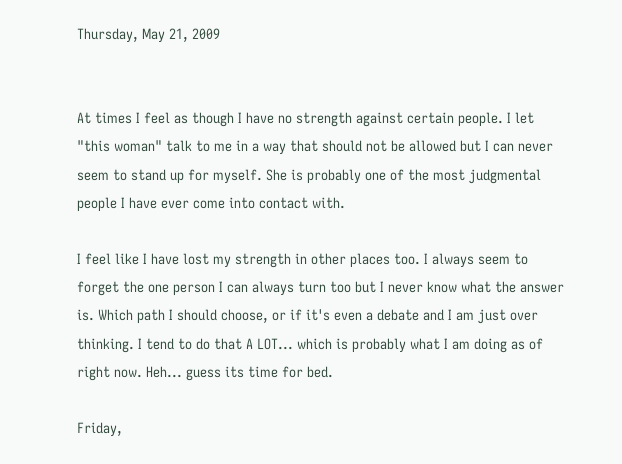Thursday, May 21, 2009


At times I feel as though I have no strength against certain people. I let "this woman" talk to me in a way that should not be allowed but I can never seem to stand up for myself. She is probably one of the most judgmental people I have ever come into contact with.

I feel like I have lost my strength in other places too. I always seem to forget the one person I can always turn too but I never know what the answer is. Which path I should choose, or if it's even a debate and I am just over thinking. I tend to do that A LOT... which is probably what I am doing as of right now. Heh... guess its time for bed.

Friday,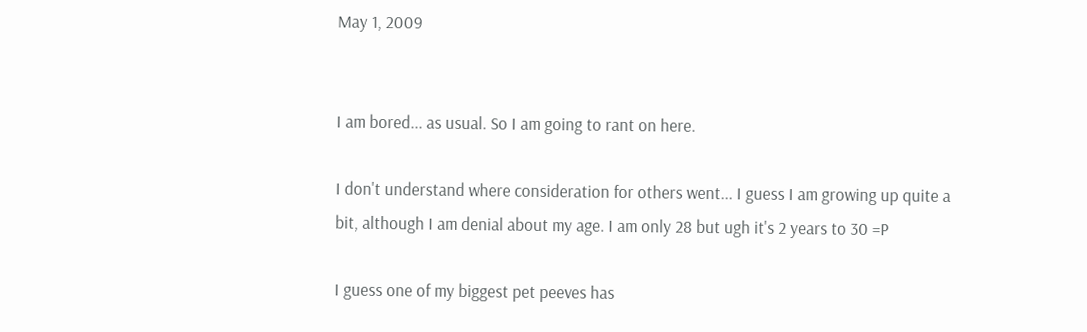May 1, 2009


I am bored... as usual. So I am going to rant on here.

I don't understand where consideration for others went... I guess I am growing up quite a bit, although I am denial about my age. I am only 28 but ugh it's 2 years to 30 =P

I guess one of my biggest pet peeves has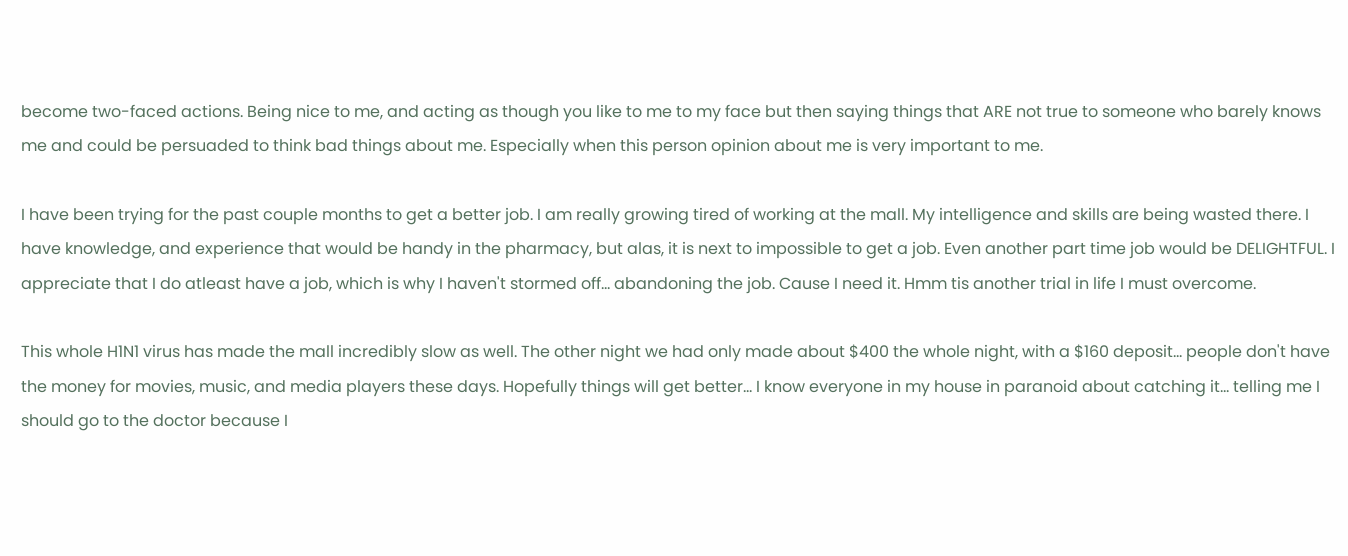become two-faced actions. Being nice to me, and acting as though you like to me to my face but then saying things that ARE not true to someone who barely knows me and could be persuaded to think bad things about me. Especially when this person opinion about me is very important to me.

I have been trying for the past couple months to get a better job. I am really growing tired of working at the mall. My intelligence and skills are being wasted there. I have knowledge, and experience that would be handy in the pharmacy, but alas, it is next to impossible to get a job. Even another part time job would be DELIGHTFUL. I appreciate that I do atleast have a job, which is why I haven't stormed off... abandoning the job. Cause I need it. Hmm tis another trial in life I must overcome.

This whole H1N1 virus has made the mall incredibly slow as well. The other night we had only made about $400 the whole night, with a $160 deposit... people don't have the money for movies, music, and media players these days. Hopefully things will get better... I know everyone in my house in paranoid about catching it... telling me I should go to the doctor because I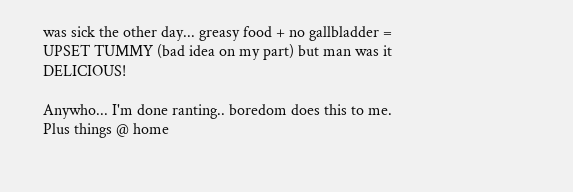was sick the other day... greasy food + no gallbladder = UPSET TUMMY (bad idea on my part) but man was it DELICIOUS!

Anywho... I'm done ranting.. boredom does this to me. Plus things @ home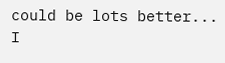could be lots better... I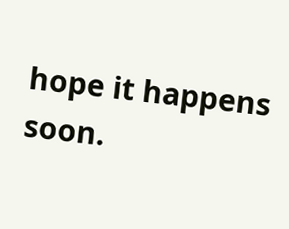hope it happens soon.